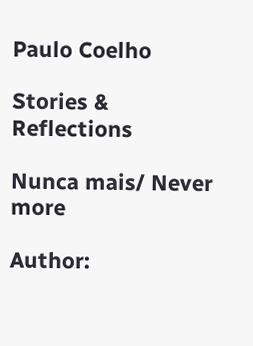Paulo Coelho

Stories & Reflections

Nunca mais/ Never more

Author: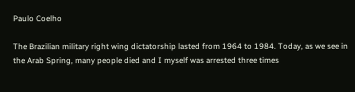Paulo Coelho

The Brazilian military right wing dictatorship lasted from 1964 to 1984. Today, as we see in the Arab Spring, many people died and I myself was arrested three times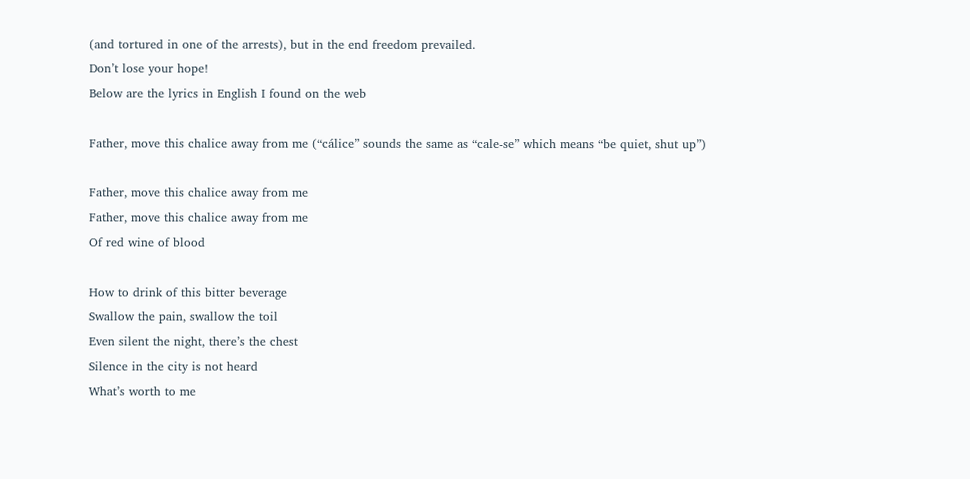(and tortured in one of the arrests), but in the end freedom prevailed.
Don’t lose your hope!
Below are the lyrics in English I found on the web

Father, move this chalice away from me (“cálice” sounds the same as “cale-se” which means “be quiet, shut up”)

Father, move this chalice away from me
Father, move this chalice away from me
Of red wine of blood

How to drink of this bitter beverage
Swallow the pain, swallow the toil
Even silent the night, there’s the chest
Silence in the city is not heard
What’s worth to me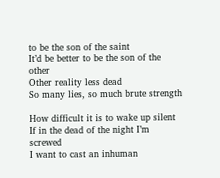to be the son of the saint
It’d be better to be the son of the other
Other reality less dead
So many lies, so much brute strength

How difficult it is to wake up silent
If in the dead of the night I’m screwed
I want to cast an inhuman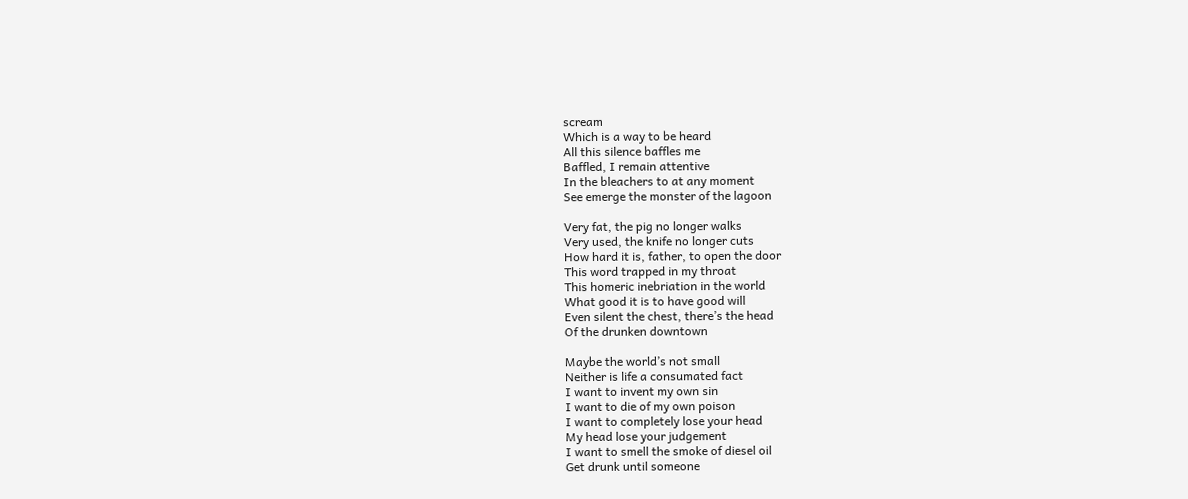scream
Which is a way to be heard
All this silence baffles me
Baffled, I remain attentive
In the bleachers to at any moment
See emerge the monster of the lagoon

Very fat, the pig no longer walks
Very used, the knife no longer cuts
How hard it is, father, to open the door
This word trapped in my throat
This homeric inebriation in the world
What good it is to have good will
Even silent the chest, there’s the head
Of the drunken downtown

Maybe the world’s not small
Neither is life a consumated fact
I want to invent my own sin
I want to die of my own poison
I want to completely lose your head
My head lose your judgement
I want to smell the smoke of diesel oil
Get drunk until someone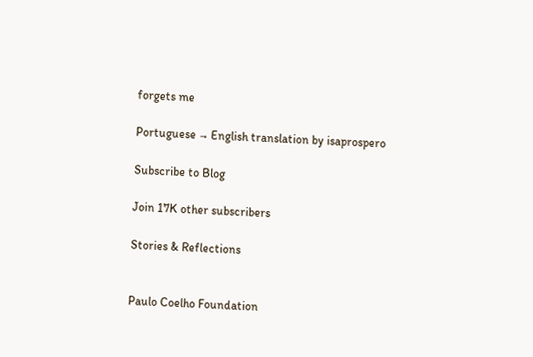forgets me

Portuguese → English translation by isaprospero

Subscribe to Blog

Join 17K other subscribers

Stories & Reflections


Paulo Coelho Foundation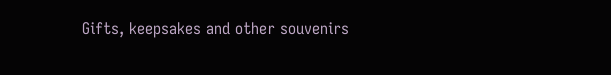Gifts, keepsakes and other souvenirs